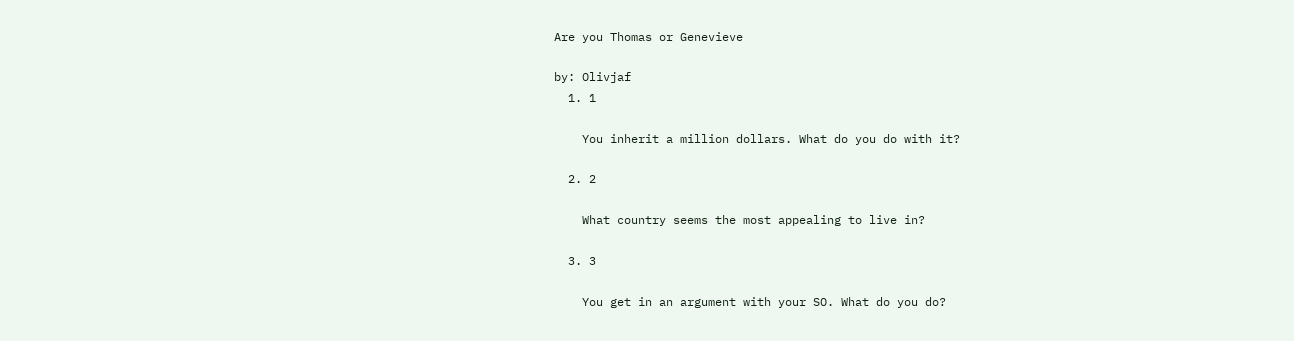Are you Thomas or Genevieve

by: Olivjaf
  1. 1

    You inherit a million dollars. What do you do with it?

  2. 2

    What country seems the most appealing to live in?

  3. 3

    You get in an argument with your SO. What do you do?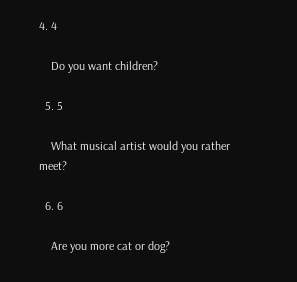4. 4

    Do you want children?

  5. 5

    What musical artist would you rather meet?

  6. 6

    Are you more cat or dog?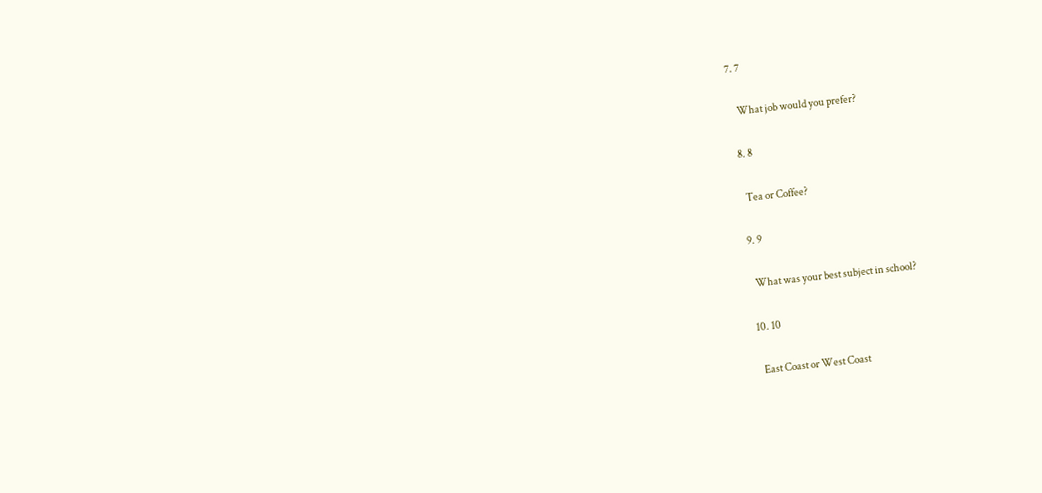7. 7

    What job would you prefer?

  8. 8

    Tea or Coffee?

  9. 9

    What was your best subject in school?

  10. 10

    East Coast or West Coast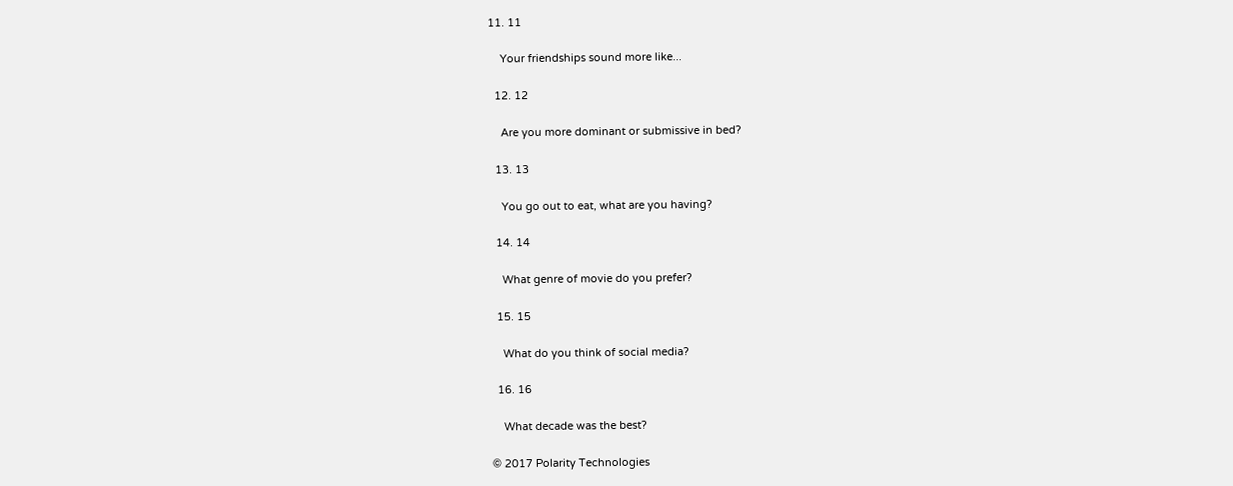11. 11

    Your friendships sound more like...

  12. 12

    Are you more dominant or submissive in bed?

  13. 13

    You go out to eat, what are you having?

  14. 14

    What genre of movie do you prefer?

  15. 15

    What do you think of social media?

  16. 16

    What decade was the best?

© 2017 Polarity Technologies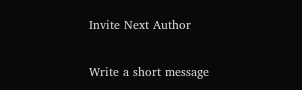Invite Next Author

Write a short message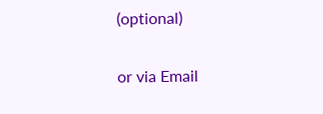(optional)

or via Email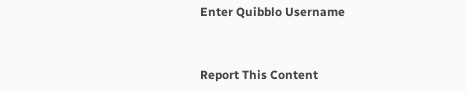Enter Quibblo Username


Report This Content